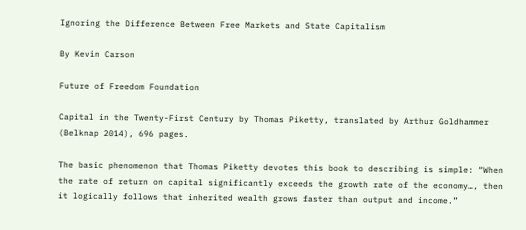Ignoring the Difference Between Free Markets and State Capitalism

By Kevin Carson

Future of Freedom Foundation

Capital in the Twenty-First Century by Thomas Piketty, translated by Arthur Goldhammer (Belknap 2014), 696 pages.

The basic phenomenon that Thomas Piketty devotes this book to describing is simple: “When the rate of return on capital significantly exceeds the growth rate of the economy…, then it logically follows that inherited wealth grows faster than output and income.”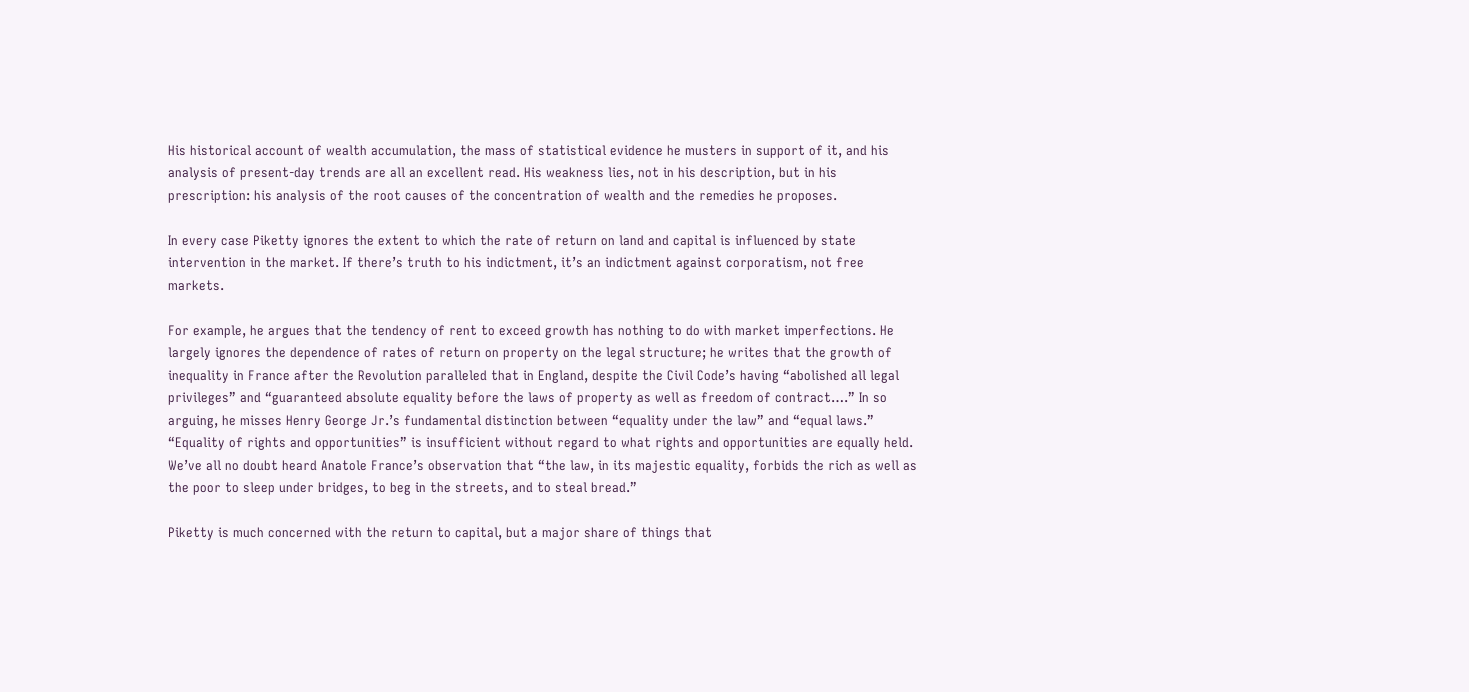His historical account of wealth accumulation, the mass of statistical evidence he musters in support of it, and his analysis of present-day trends are all an excellent read. His weakness lies, not in his description, but in his prescription: his analysis of the root causes of the concentration of wealth and the remedies he proposes.

In every case Piketty ignores the extent to which the rate of return on land and capital is influenced by state intervention in the market. If there’s truth to his indictment, it’s an indictment against corporatism, not free markets.

For example, he argues that the tendency of rent to exceed growth has nothing to do with market imperfections. He largely ignores the dependence of rates of return on property on the legal structure; he writes that the growth of inequality in France after the Revolution paralleled that in England, despite the Civil Code’s having “abolished all legal privileges” and “guaranteed absolute equality before the laws of property as well as freedom of contract….” In so arguing, he misses Henry George Jr.’s fundamental distinction between “equality under the law” and “equal laws.” “Equality of rights and opportunities” is insufficient without regard to what rights and opportunities are equally held. We’ve all no doubt heard Anatole France’s observation that “the law, in its majestic equality, forbids the rich as well as the poor to sleep under bridges, to beg in the streets, and to steal bread.”

Piketty is much concerned with the return to capital, but a major share of things that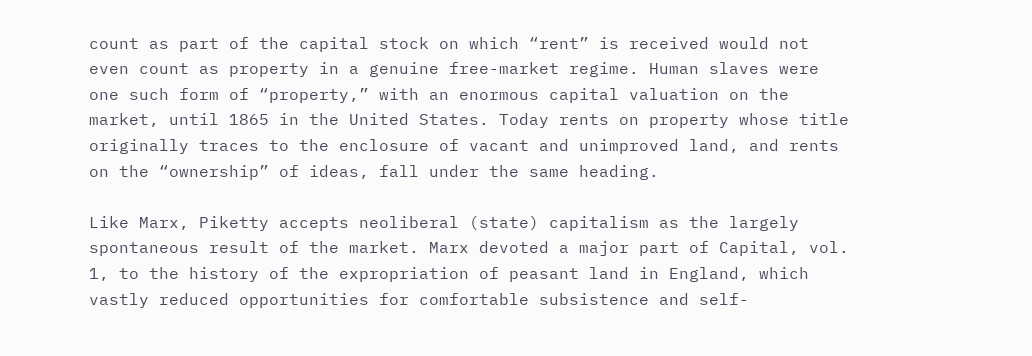count as part of the capital stock on which “rent” is received would not even count as property in a genuine free-market regime. Human slaves were one such form of “property,” with an enormous capital valuation on the market, until 1865 in the United States. Today rents on property whose title originally traces to the enclosure of vacant and unimproved land, and rents on the “ownership” of ideas, fall under the same heading.

Like Marx, Piketty accepts neoliberal (state) capitalism as the largely spontaneous result of the market. Marx devoted a major part of Capital, vol. 1, to the history of the expropriation of peasant land in England, which vastly reduced opportunities for comfortable subsistence and self-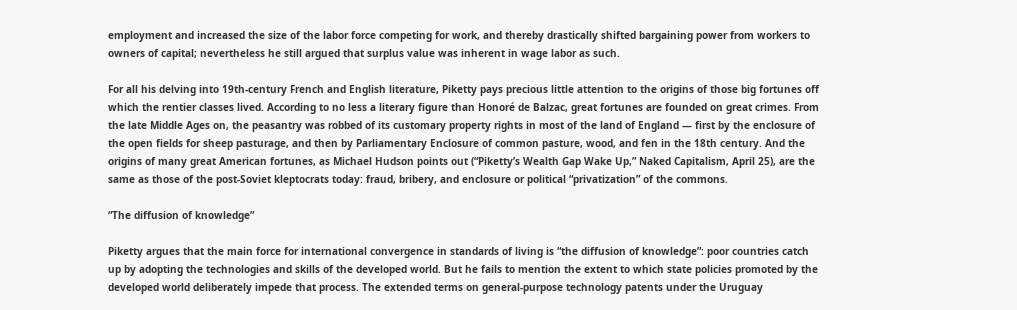employment and increased the size of the labor force competing for work, and thereby drastically shifted bargaining power from workers to owners of capital; nevertheless he still argued that surplus value was inherent in wage labor as such.

For all his delving into 19th-century French and English literature, Piketty pays precious little attention to the origins of those big fortunes off which the rentier classes lived. According to no less a literary figure than Honoré de Balzac, great fortunes are founded on great crimes. From the late Middle Ages on, the peasantry was robbed of its customary property rights in most of the land of England — first by the enclosure of the open fields for sheep pasturage, and then by Parliamentary Enclosure of common pasture, wood, and fen in the 18th century. And the origins of many great American fortunes, as Michael Hudson points out (“Piketty’s Wealth Gap Wake Up,” Naked Capitalism, April 25), are the same as those of the post-Soviet kleptocrats today: fraud, bribery, and enclosure or political “privatization” of the commons.

“The diffusion of knowledge”

Piketty argues that the main force for international convergence in standards of living is “the diffusion of knowledge”: poor countries catch up by adopting the technologies and skills of the developed world. But he fails to mention the extent to which state policies promoted by the developed world deliberately impede that process. The extended terms on general-purpose technology patents under the Uruguay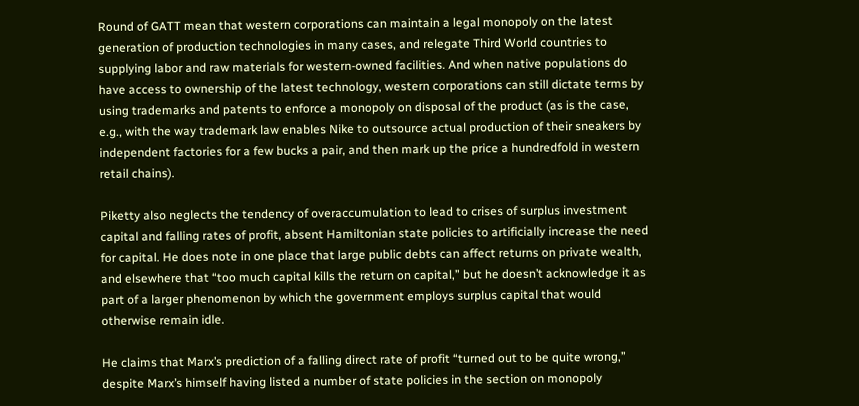Round of GATT mean that western corporations can maintain a legal monopoly on the latest generation of production technologies in many cases, and relegate Third World countries to supplying labor and raw materials for western-owned facilities. And when native populations do have access to ownership of the latest technology, western corporations can still dictate terms by using trademarks and patents to enforce a monopoly on disposal of the product (as is the case, e.g., with the way trademark law enables Nike to outsource actual production of their sneakers by independent factories for a few bucks a pair, and then mark up the price a hundredfold in western retail chains).

Piketty also neglects the tendency of overaccumulation to lead to crises of surplus investment capital and falling rates of profit, absent Hamiltonian state policies to artificially increase the need for capital. He does note in one place that large public debts can affect returns on private wealth, and elsewhere that “too much capital kills the return on capital,” but he doesn’t acknowledge it as part of a larger phenomenon by which the government employs surplus capital that would otherwise remain idle.

He claims that Marx’s prediction of a falling direct rate of profit “turned out to be quite wrong,” despite Marx’s himself having listed a number of state policies in the section on monopoly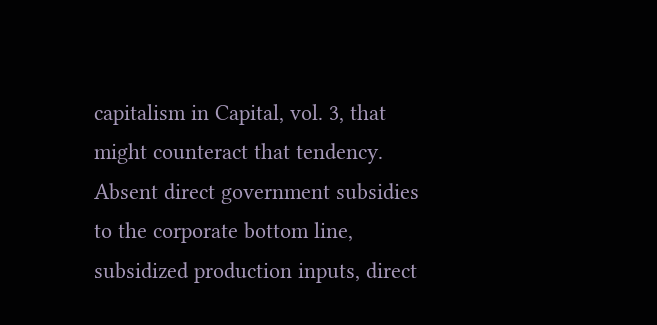capitalism in Capital, vol. 3, that might counteract that tendency. Absent direct government subsidies to the corporate bottom line, subsidized production inputs, direct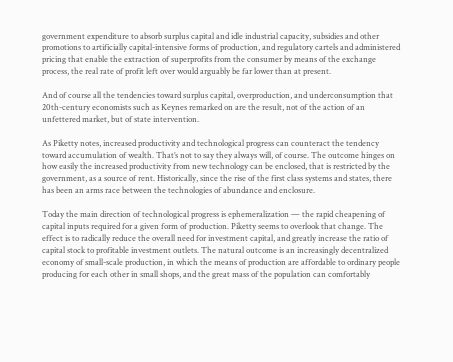government expenditure to absorb surplus capital and idle industrial capacity, subsidies and other promotions to artificially capital-intensive forms of production, and regulatory cartels and administered pricing that enable the extraction of superprofits from the consumer by means of the exchange process, the real rate of profit left over would arguably be far lower than at present.

And of course all the tendencies toward surplus capital, overproduction, and underconsumption that 20th-century economists such as Keynes remarked on are the result, not of the action of an unfettered market, but of state intervention.

As Piketty notes, increased productivity and technological progress can counteract the tendency toward accumulation of wealth. That’s not to say they always will, of course. The outcome hinges on how easily the increased productivity from new technology can be enclosed, that is restricted by the government, as a source of rent. Historically, since the rise of the first class systems and states, there has been an arms race between the technologies of abundance and enclosure.

Today the main direction of technological progress is ephemeralization — the rapid cheapening of capital inputs required for a given form of production. Piketty seems to overlook that change. The effect is to radically reduce the overall need for investment capital, and greatly increase the ratio of capital stock to profitable investment outlets. The natural outcome is an increasingly decentralized economy of small-scale production, in which the means of production are affordable to ordinary people producing for each other in small shops, and the great mass of the population can comfortably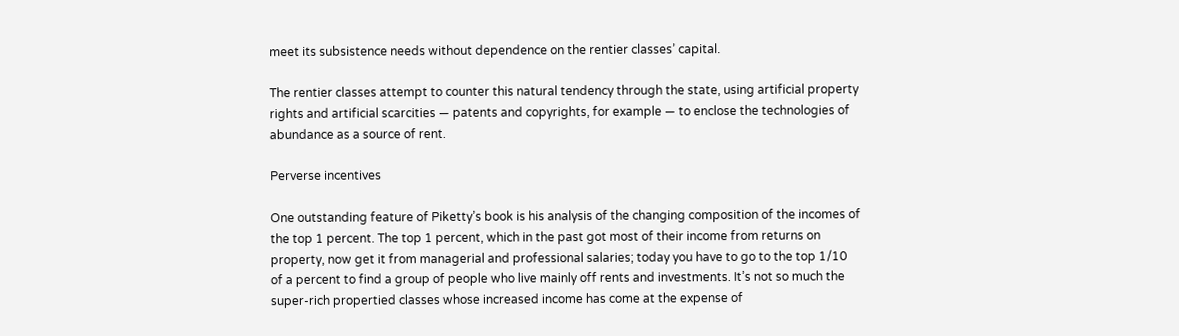meet its subsistence needs without dependence on the rentier classes’ capital.

The rentier classes attempt to counter this natural tendency through the state, using artificial property rights and artificial scarcities — patents and copyrights, for example — to enclose the technologies of abundance as a source of rent.

Perverse incentives

One outstanding feature of Piketty’s book is his analysis of the changing composition of the incomes of the top 1 percent. The top 1 percent, which in the past got most of their income from returns on property, now get it from managerial and professional salaries; today you have to go to the top 1/10 of a percent to find a group of people who live mainly off rents and investments. It’s not so much the super-rich propertied classes whose increased income has come at the expense of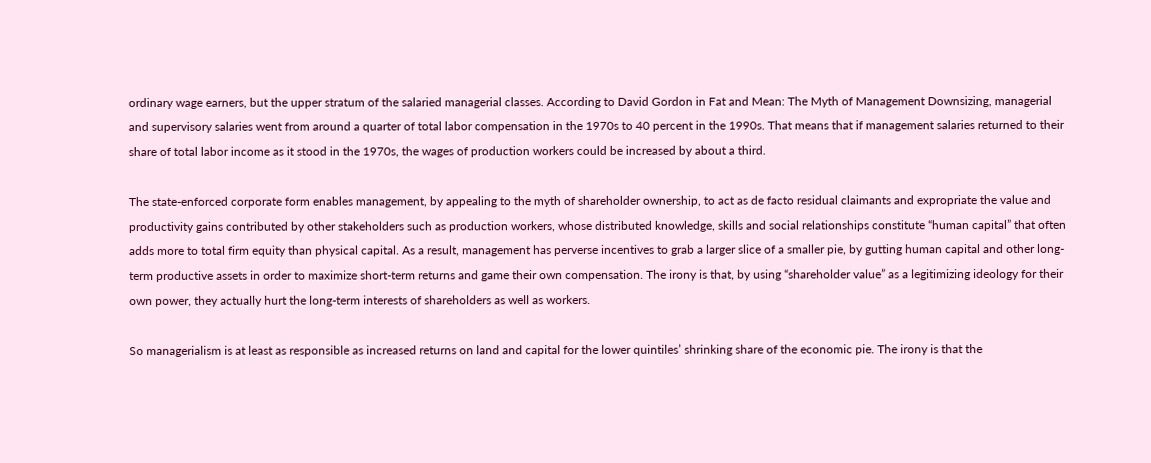ordinary wage earners, but the upper stratum of the salaried managerial classes. According to David Gordon in Fat and Mean: The Myth of Management Downsizing, managerial and supervisory salaries went from around a quarter of total labor compensation in the 1970s to 40 percent in the 1990s. That means that if management salaries returned to their share of total labor income as it stood in the 1970s, the wages of production workers could be increased by about a third.

The state-enforced corporate form enables management, by appealing to the myth of shareholder ownership, to act as de facto residual claimants and expropriate the value and productivity gains contributed by other stakeholders such as production workers, whose distributed knowledge, skills and social relationships constitute “human capital” that often adds more to total firm equity than physical capital. As a result, management has perverse incentives to grab a larger slice of a smaller pie, by gutting human capital and other long-term productive assets in order to maximize short-term returns and game their own compensation. The irony is that, by using “shareholder value” as a legitimizing ideology for their own power, they actually hurt the long-term interests of shareholders as well as workers.

So managerialism is at least as responsible as increased returns on land and capital for the lower quintiles’ shrinking share of the economic pie. The irony is that the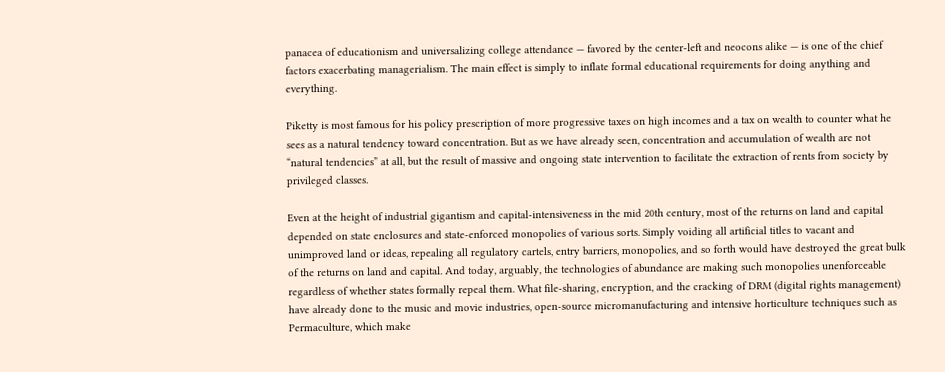panacea of educationism and universalizing college attendance — favored by the center-left and neocons alike — is one of the chief factors exacerbating managerialism. The main effect is simply to inflate formal educational requirements for doing anything and everything.

Piketty is most famous for his policy prescription of more progressive taxes on high incomes and a tax on wealth to counter what he sees as a natural tendency toward concentration. But as we have already seen, concentration and accumulation of wealth are not “natural tendencies” at all, but the result of massive and ongoing state intervention to facilitate the extraction of rents from society by privileged classes.

Even at the height of industrial gigantism and capital-intensiveness in the mid 20th century, most of the returns on land and capital depended on state enclosures and state-enforced monopolies of various sorts. Simply voiding all artificial titles to vacant and unimproved land or ideas, repealing all regulatory cartels, entry barriers, monopolies, and so forth would have destroyed the great bulk of the returns on land and capital. And today, arguably, the technologies of abundance are making such monopolies unenforceable regardless of whether states formally repeal them. What file-sharing, encryption, and the cracking of DRM (digital rights management) have already done to the music and movie industries, open-source micromanufacturing and intensive horticulture techniques such as Permaculture, which make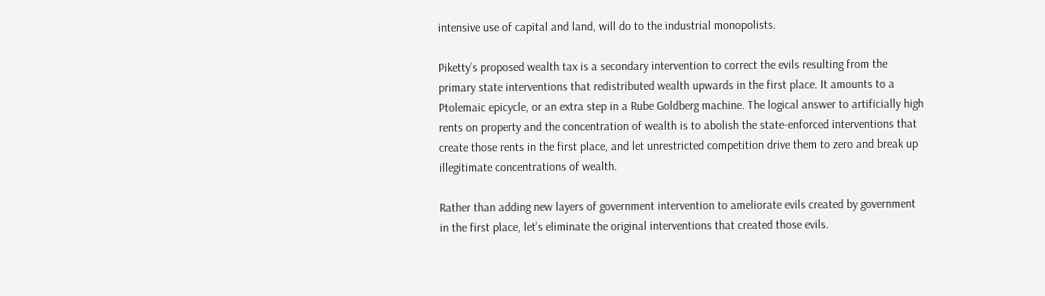intensive use of capital and land, will do to the industrial monopolists.

Piketty’s proposed wealth tax is a secondary intervention to correct the evils resulting from the primary state interventions that redistributed wealth upwards in the first place. It amounts to a Ptolemaic epicycle, or an extra step in a Rube Goldberg machine. The logical answer to artificially high rents on property and the concentration of wealth is to abolish the state-enforced interventions that create those rents in the first place, and let unrestricted competition drive them to zero and break up illegitimate concentrations of wealth.

Rather than adding new layers of government intervention to ameliorate evils created by government in the first place, let’s eliminate the original interventions that created those evils.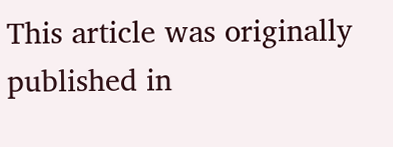This article was originally published in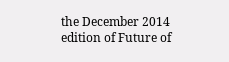the December 2014 edition of Future of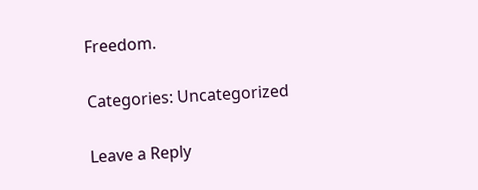Freedom.

Categories: Uncategorized

Leave a Reply